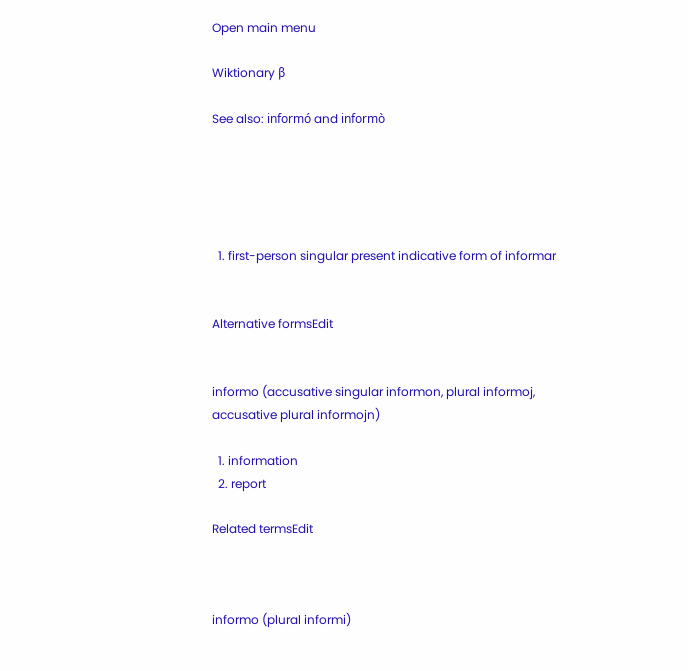Open main menu

Wiktionary β

See also: informó and informò





  1. first-person singular present indicative form of informar


Alternative formsEdit


informo (accusative singular informon, plural informoj, accusative plural informojn)

  1. information
  2. report

Related termsEdit



informo (plural informi)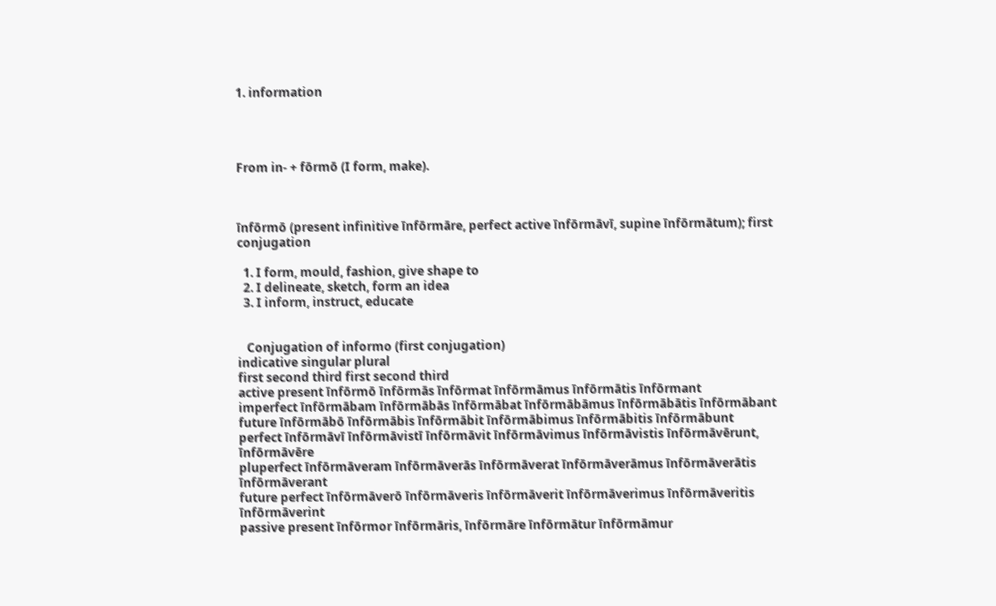1. information




From in- + fōrmō (I form, make).



īnfōrmō (present infinitive īnfōrmāre, perfect active īnfōrmāvī, supine īnfōrmātum); first conjugation

  1. I form, mould, fashion, give shape to
  2. I delineate, sketch, form an idea
  3. I inform, instruct, educate


   Conjugation of informo (first conjugation)
indicative singular plural
first second third first second third
active present īnfōrmō īnfōrmās īnfōrmat īnfōrmāmus īnfōrmātis īnfōrmant
imperfect īnfōrmābam īnfōrmābās īnfōrmābat īnfōrmābāmus īnfōrmābātis īnfōrmābant
future īnfōrmābō īnfōrmābis īnfōrmābit īnfōrmābimus īnfōrmābitis īnfōrmābunt
perfect īnfōrmāvī īnfōrmāvistī īnfōrmāvit īnfōrmāvimus īnfōrmāvistis īnfōrmāvērunt, īnfōrmāvēre
pluperfect īnfōrmāveram īnfōrmāverās īnfōrmāverat īnfōrmāverāmus īnfōrmāverātis īnfōrmāverant
future perfect īnfōrmāverō īnfōrmāveris īnfōrmāverit īnfōrmāverimus īnfōrmāveritis īnfōrmāverint
passive present īnfōrmor īnfōrmāris, īnfōrmāre īnfōrmātur īnfōrmāmur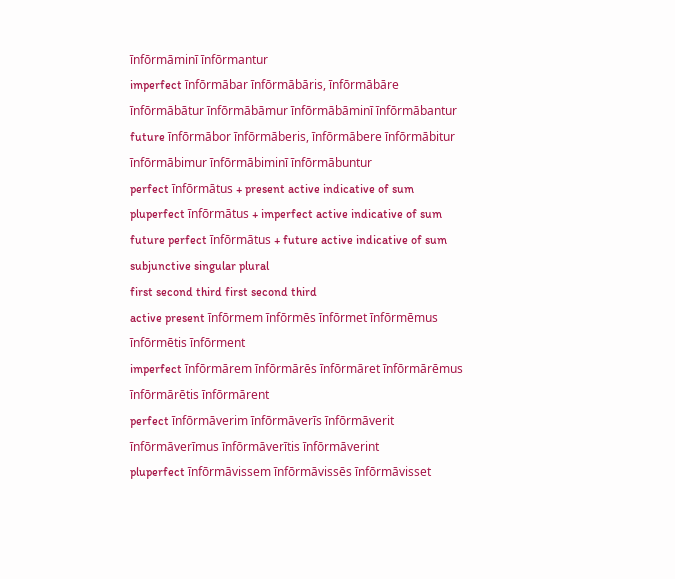īnfōrmāminī īnfōrmantur
imperfect īnfōrmābar īnfōrmābāris, īnfōrmābāre īnfōrmābātur īnfōrmābāmur īnfōrmābāminī īnfōrmābantur
future īnfōrmābor īnfōrmāberis, īnfōrmābere īnfōrmābitur īnfōrmābimur īnfōrmābiminī īnfōrmābuntur
perfect īnfōrmātus + present active indicative of sum
pluperfect īnfōrmātus + imperfect active indicative of sum
future perfect īnfōrmātus + future active indicative of sum
subjunctive singular plural
first second third first second third
active present īnfōrmem īnfōrmēs īnfōrmet īnfōrmēmus īnfōrmētis īnfōrment
imperfect īnfōrmārem īnfōrmārēs īnfōrmāret īnfōrmārēmus īnfōrmārētis īnfōrmārent
perfect īnfōrmāverim īnfōrmāverīs īnfōrmāverit īnfōrmāverīmus īnfōrmāverītis īnfōrmāverint
pluperfect īnfōrmāvissem īnfōrmāvissēs īnfōrmāvisset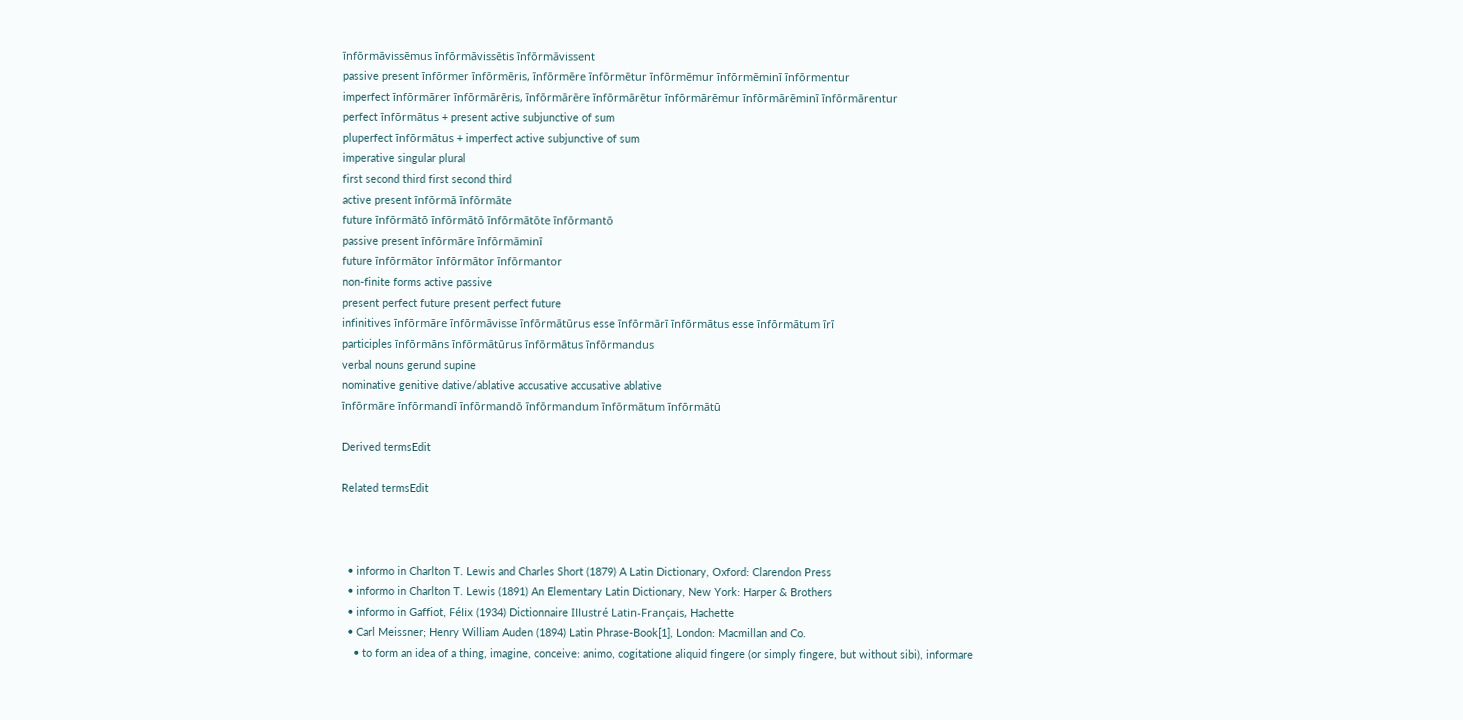īnfōrmāvissēmus īnfōrmāvissētis īnfōrmāvissent
passive present īnfōrmer īnfōrmēris, īnfōrmēre īnfōrmētur īnfōrmēmur īnfōrmēminī īnfōrmentur
imperfect īnfōrmārer īnfōrmārēris, īnfōrmārēre īnfōrmārētur īnfōrmārēmur īnfōrmārēminī īnfōrmārentur
perfect īnfōrmātus + present active subjunctive of sum
pluperfect īnfōrmātus + imperfect active subjunctive of sum
imperative singular plural
first second third first second third
active present īnfōrmā īnfōrmāte
future īnfōrmātō īnfōrmātō īnfōrmātōte īnfōrmantō
passive present īnfōrmāre īnfōrmāminī
future īnfōrmātor īnfōrmātor īnfōrmantor
non-finite forms active passive
present perfect future present perfect future
infinitives īnfōrmāre īnfōrmāvisse īnfōrmātūrus esse īnfōrmārī īnfōrmātus esse īnfōrmātum īrī
participles īnfōrmāns īnfōrmātūrus īnfōrmātus īnfōrmandus
verbal nouns gerund supine
nominative genitive dative/ablative accusative accusative ablative
īnfōrmāre īnfōrmandī īnfōrmandō īnfōrmandum īnfōrmātum īnfōrmātū

Derived termsEdit

Related termsEdit



  • informo in Charlton T. Lewis and Charles Short (1879) A Latin Dictionary, Oxford: Clarendon Press
  • informo in Charlton T. Lewis (1891) An Elementary Latin Dictionary, New York: Harper & Brothers
  • informo in Gaffiot, Félix (1934) Dictionnaire Illustré Latin-Français, Hachette
  • Carl Meissner; Henry William Auden (1894) Latin Phrase-Book[1], London: Macmillan and Co.
    • to form an idea of a thing, imagine, conceive: animo, cogitatione aliquid fingere (or simply fingere, but without sibi), informare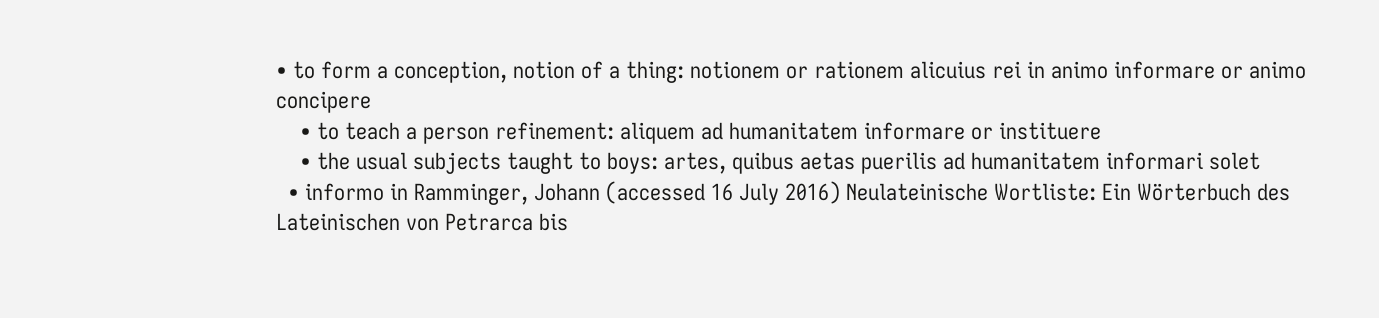• to form a conception, notion of a thing: notionem or rationem alicuius rei in animo informare or animo concipere
    • to teach a person refinement: aliquem ad humanitatem informare or instituere
    • the usual subjects taught to boys: artes, quibus aetas puerilis ad humanitatem informari solet
  • informo in Ramminger, Johann (accessed 16 July 2016) Neulateinische Wortliste: Ein Wörterbuch des Lateinischen von Petrarca bis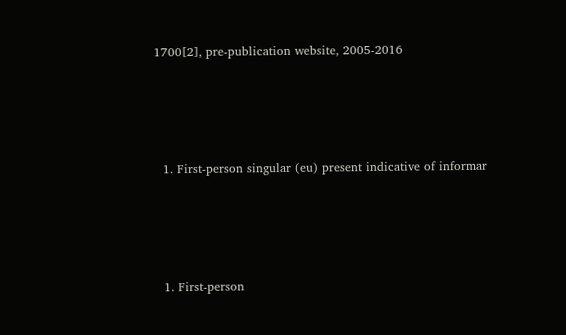1700[2], pre-publication website, 2005-2016




  1. First-person singular (eu) present indicative of informar




  1. First-person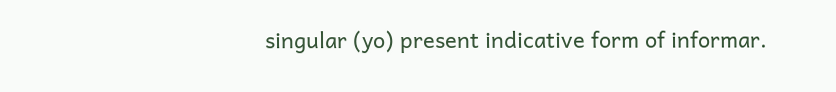singular (yo) present indicative form of informar.